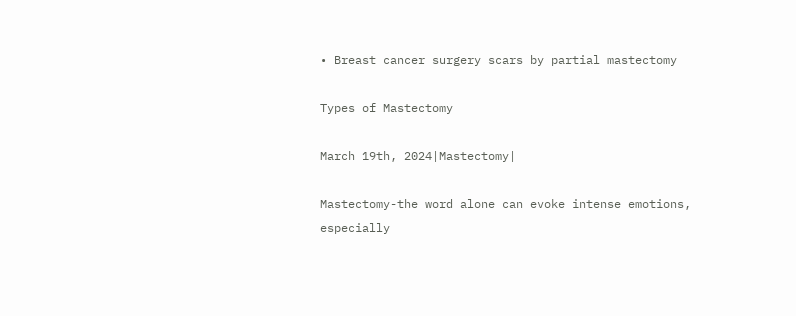• Breast cancer surgery scars by partial mastectomy

Types of Mastectomy

March 19th, 2024|Mastectomy|

Mastectomy-the word alone can evoke intense emotions, especially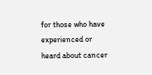for those who have experienced or heard about cancer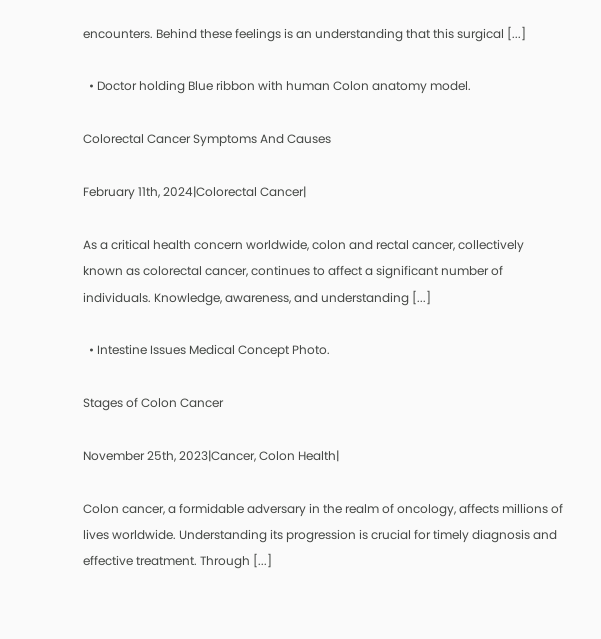encounters. Behind these feelings is an understanding that this surgical [...]

  • Doctor holding Blue ribbon with human Colon anatomy model.

Colorectal Cancer Symptoms And Causes

February 11th, 2024|Colorectal Cancer|

As a critical health concern worldwide, colon and rectal cancer, collectively known as colorectal cancer, continues to affect a significant number of individuals. Knowledge, awareness, and understanding [...]

  • Intestine Issues Medical Concept Photo.

Stages of Colon Cancer

November 25th, 2023|Cancer, Colon Health|

Colon cancer, a formidable adversary in the realm of oncology, affects millions of lives worldwide. Understanding its progression is crucial for timely diagnosis and effective treatment. Through [...]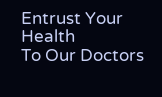Entrust Your Health
To Our Doctors